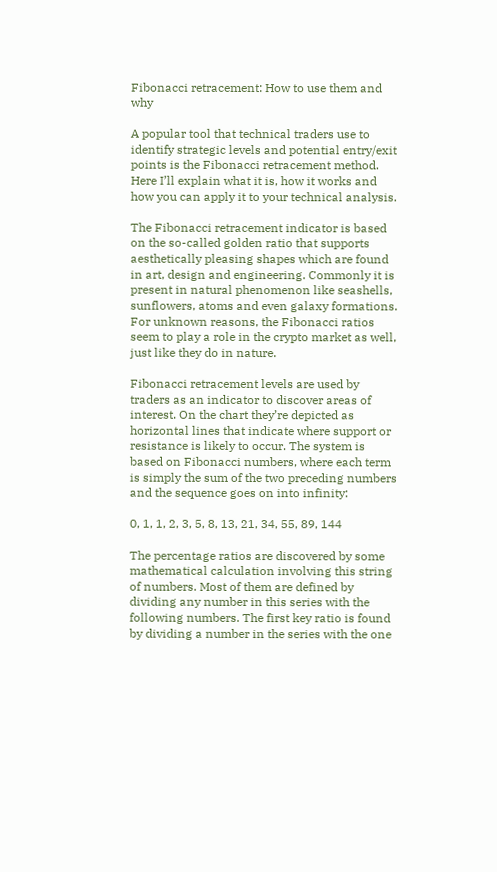Fibonacci retracement: How to use them and why

A popular tool that technical traders use to identify strategic levels and potential entry/exit points is the Fibonacci retracement method. Here I’ll explain what it is, how it works and how you can apply it to your technical analysis.

The Fibonacci retracement indicator is based on the so-called golden ratio that supports aesthetically pleasing shapes which are found in art, design and engineering. Commonly it is present in natural phenomenon like seashells, sunflowers, atoms and even galaxy formations. For unknown reasons, the Fibonacci ratios seem to play a role in the crypto market as well, just like they do in nature.

Fibonacci retracement levels are used by traders as an indicator to discover areas of interest. On the chart they’re depicted as horizontal lines that indicate where support or resistance is likely to occur. The system is based on Fibonacci numbers, where each term is simply the sum of the two preceding numbers and the sequence goes on into infinity:

0, 1, 1, 2, 3, 5, 8, 13, 21, 34, 55, 89, 144

The percentage ratios are discovered by some mathematical calculation involving this string of numbers. Most of them are defined by dividing any number in this series with the following numbers. The first key ratio is found by dividing a number in the series with the one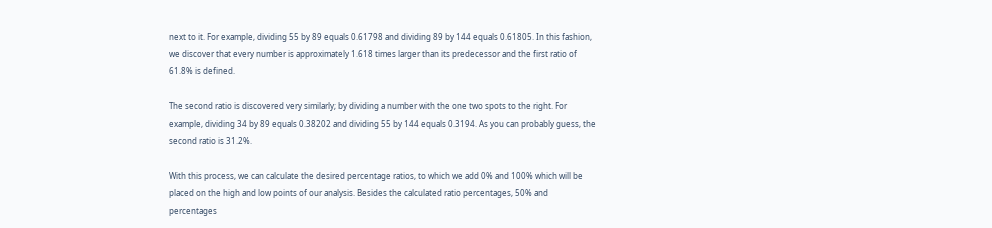next to it. For example, dividing 55 by 89 equals 0.61798 and dividing 89 by 144 equals 0.61805. In this fashion, we discover that every number is approximately 1.618 times larger than its predecessor and the first ratio of 61.8% is defined.

The second ratio is discovered very similarly; by dividing a number with the one two spots to the right. For example, dividing 34 by 89 equals 0.38202 and dividing 55 by 144 equals 0.3194. As you can probably guess, the second ratio is 31.2%.

With this process, we can calculate the desired percentage ratios, to which we add 0% and 100% which will be placed on the high and low points of our analysis. Besides the calculated ratio percentages, 50% and percentages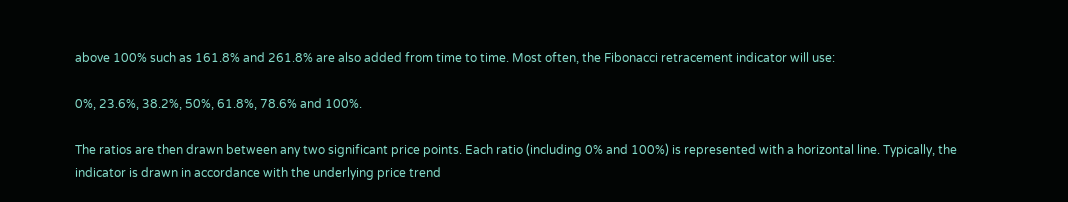above 100% such as 161.8% and 261.8% are also added from time to time. Most often, the Fibonacci retracement indicator will use:

0%, 23.6%, 38.2%, 50%, 61.8%, 78.6% and 100%.

The ratios are then drawn between any two significant price points. Each ratio (including 0% and 100%) is represented with a horizontal line. Typically, the indicator is drawn in accordance with the underlying price trend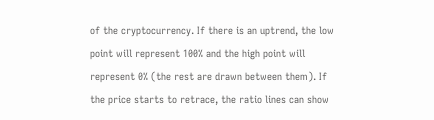of the cryptocurrency. If there is an uptrend, the low point will represent 100% and the high point will represent 0% (the rest are drawn between them). If the price starts to retrace, the ratio lines can show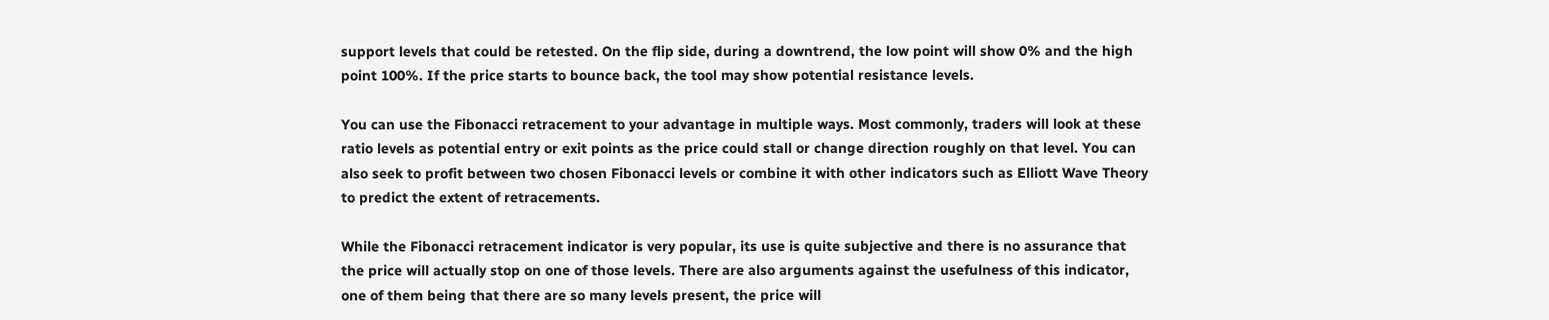support levels that could be retested. On the flip side, during a downtrend, the low point will show 0% and the high point 100%. If the price starts to bounce back, the tool may show potential resistance levels.

You can use the Fibonacci retracement to your advantage in multiple ways. Most commonly, traders will look at these ratio levels as potential entry or exit points as the price could stall or change direction roughly on that level. You can also seek to profit between two chosen Fibonacci levels or combine it with other indicators such as Elliott Wave Theory to predict the extent of retracements.

While the Fibonacci retracement indicator is very popular, its use is quite subjective and there is no assurance that the price will actually stop on one of those levels. There are also arguments against the usefulness of this indicator, one of them being that there are so many levels present, the price will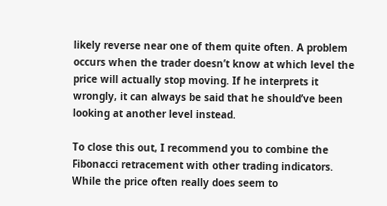likely reverse near one of them quite often. A problem occurs when the trader doesn’t know at which level the price will actually stop moving. If he interprets it wrongly, it can always be said that he should’ve been looking at another level instead.

To close this out, I recommend you to combine the Fibonacci retracement with other trading indicators. While the price often really does seem to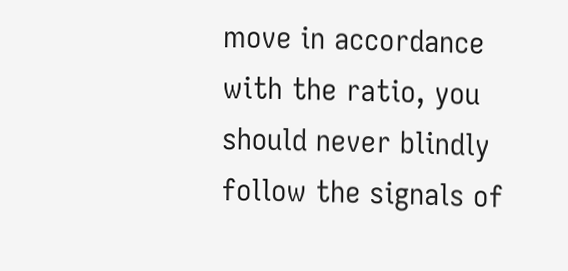move in accordance with the ratio, you should never blindly follow the signals of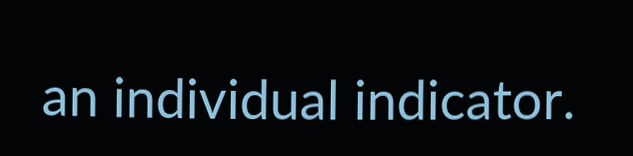an individual indicator.